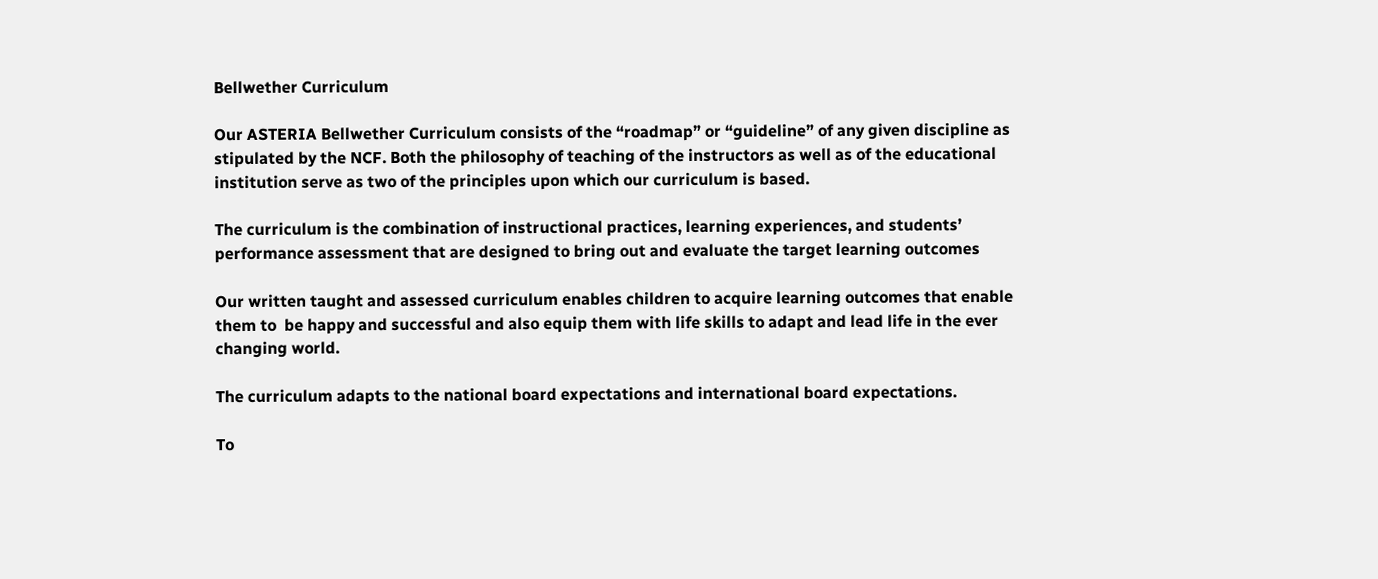Bellwether Curriculum

Our ASTERIA Bellwether Curriculum consists of the “roadmap” or “guideline” of any given discipline as stipulated by the NCF. Both the philosophy of teaching of the instructors as well as of the educational institution serve as two of the principles upon which our curriculum is based.

The curriculum is the combination of instructional practices, learning experiences, and students’ performance assessment that are designed to bring out and evaluate the target learning outcomes

Our written taught and assessed curriculum enables children to acquire learning outcomes that enable them to  be happy and successful and also equip them with life skills to adapt and lead life in the ever changing world.

The curriculum adapts to the national board expectations and international board expectations.

To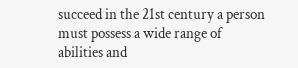succeed in the 21st century a person must possess a wide range of abilities and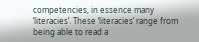competencies, in essence many ‘literacies’. These ‘literacies’ range from being able to read a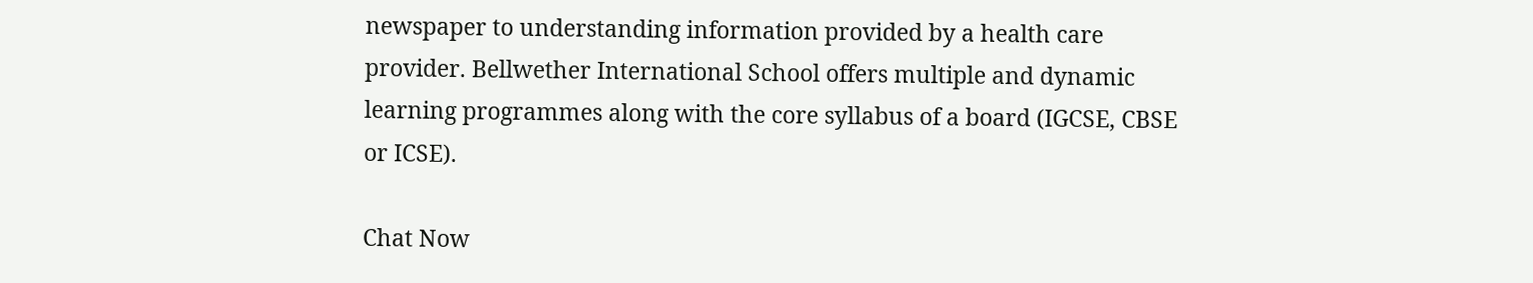newspaper to understanding information provided by a health care provider. Bellwether International School offers multiple and dynamic learning programmes along with the core syllabus of a board (IGCSE, CBSE or ICSE).

Chat Now